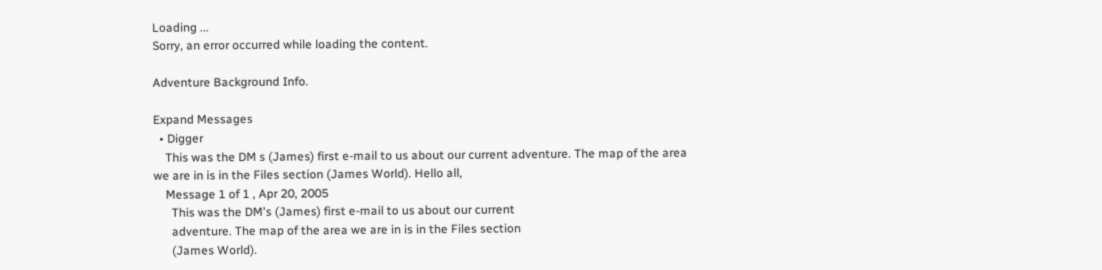Loading ...
Sorry, an error occurred while loading the content.

Adventure Background Info.

Expand Messages
  • Digger
    This was the DM s (James) first e-mail to us about our current adventure. The map of the area we are in is in the Files section (James World). Hello all,
    Message 1 of 1 , Apr 20, 2005
      This was the DM's (James) first e-mail to us about our current
      adventure. The map of the area we are in is in the Files section
      (James World).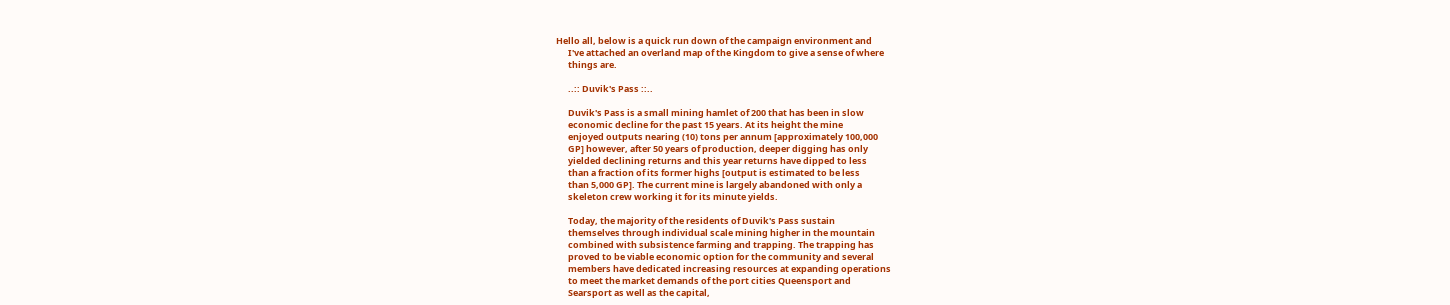Hello all, below is a quick run down of the campaign environment and
      I've attached an overland map of the Kingdom to give a sense of where
      things are.

      ..:: Duvik's Pass ::..

      Duvik's Pass is a small mining hamlet of 200 that has been in slow
      economic decline for the past 15 years. At its height the mine
      enjoyed outputs nearing (10) tons per annum [approximately 100,000
      GP] however, after 50 years of production, deeper digging has only
      yielded declining returns and this year returns have dipped to less
      than a fraction of its former highs [output is estimated to be less
      than 5,000 GP]. The current mine is largely abandoned with only a
      skeleton crew working it for its minute yields.

      Today, the majority of the residents of Duvik's Pass sustain
      themselves through individual scale mining higher in the mountain
      combined with subsistence farming and trapping. The trapping has
      proved to be viable economic option for the community and several
      members have dedicated increasing resources at expanding operations
      to meet the market demands of the port cities Queensport and
      Searsport as well as the capital,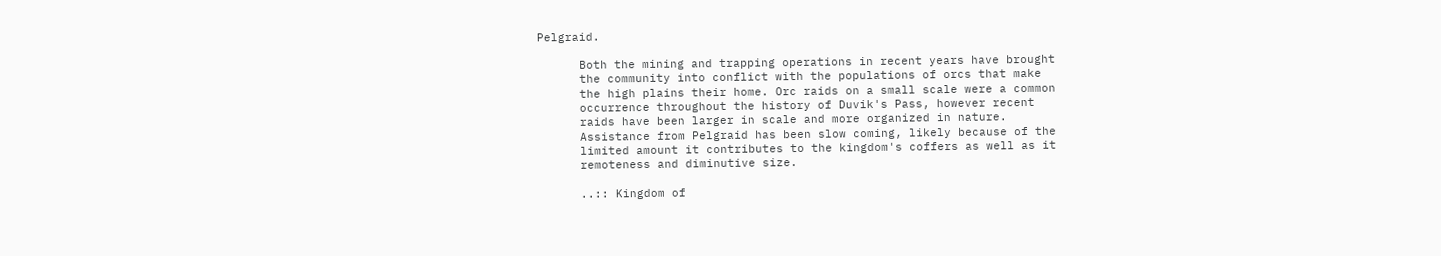Pelgraid.

      Both the mining and trapping operations in recent years have brought
      the community into conflict with the populations of orcs that make
      the high plains their home. Orc raids on a small scale were a common
      occurrence throughout the history of Duvik's Pass, however recent
      raids have been larger in scale and more organized in nature.
      Assistance from Pelgraid has been slow coming, likely because of the
      limited amount it contributes to the kingdom's coffers as well as it
      remoteness and diminutive size.

      ..:: Kingdom of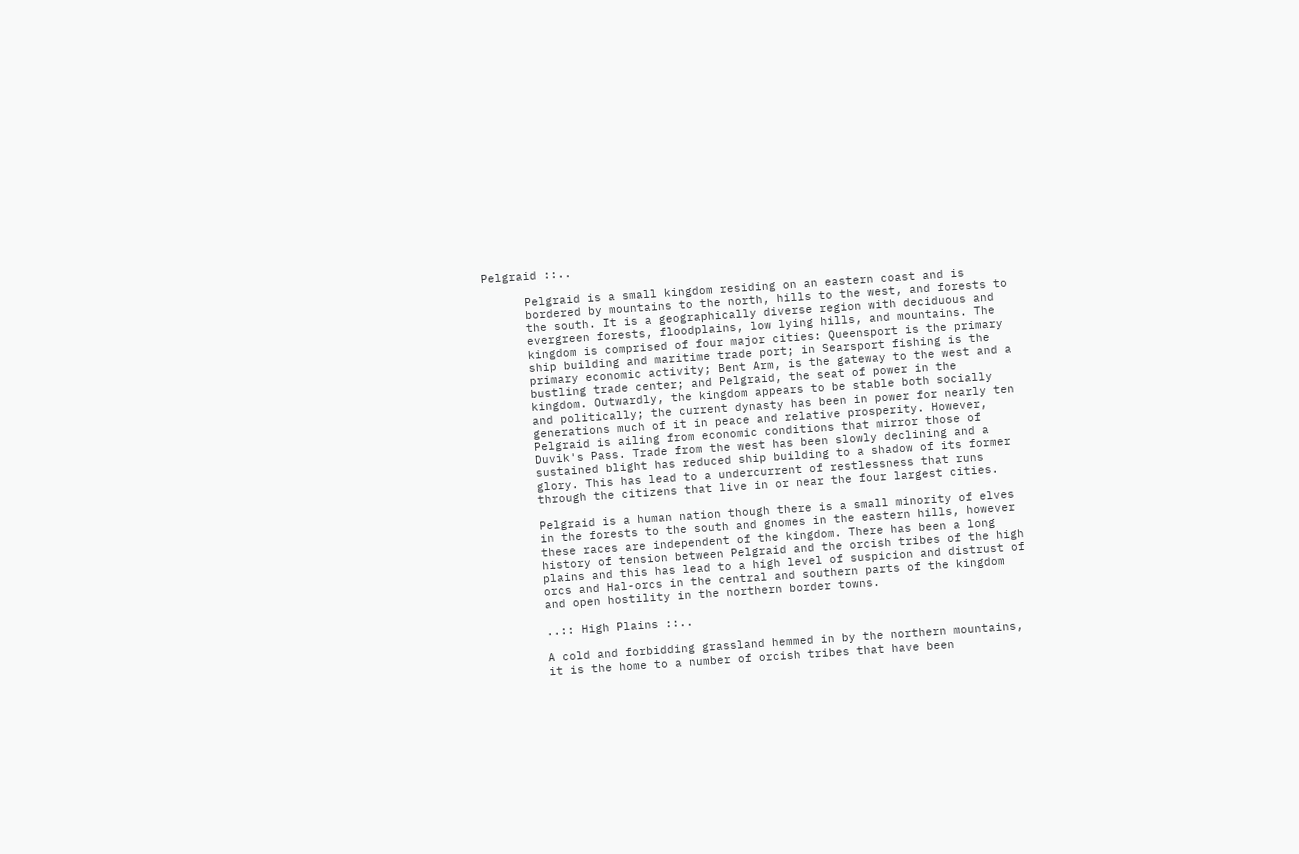Pelgraid ::..

      Pelgraid is a small kingdom residing on an eastern coast and is
      bordered by mountains to the north, hills to the west, and forests to
      the south. It is a geographically diverse region with deciduous and
      evergreen forests, floodplains, low lying hills, and mountains. The
      kingdom is comprised of four major cities: Queensport is the primary
      ship building and maritime trade port; in Searsport fishing is the
      primary economic activity; Bent Arm, is the gateway to the west and a
      bustling trade center; and Pelgraid, the seat of power in the
      kingdom. Outwardly, the kingdom appears to be stable both socially
      and politically; the current dynasty has been in power for nearly ten
      generations much of it in peace and relative prosperity. However,
      Pelgraid is ailing from economic conditions that mirror those of
      Duvik's Pass. Trade from the west has been slowly declining and a
      sustained blight has reduced ship building to a shadow of its former
      glory. This has lead to a undercurrent of restlessness that runs
      through the citizens that live in or near the four largest cities.

      Pelgraid is a human nation though there is a small minority of elves
      in the forests to the south and gnomes in the eastern hills, however
      these races are independent of the kingdom. There has been a long
      history of tension between Pelgraid and the orcish tribes of the high
      plains and this has lead to a high level of suspicion and distrust of
      orcs and Hal-orcs in the central and southern parts of the kingdom
      and open hostility in the northern border towns.

      ..:: High Plains ::..

      A cold and forbidding grassland hemmed in by the northern mountains,
      it is the home to a number of orcish tribes that have been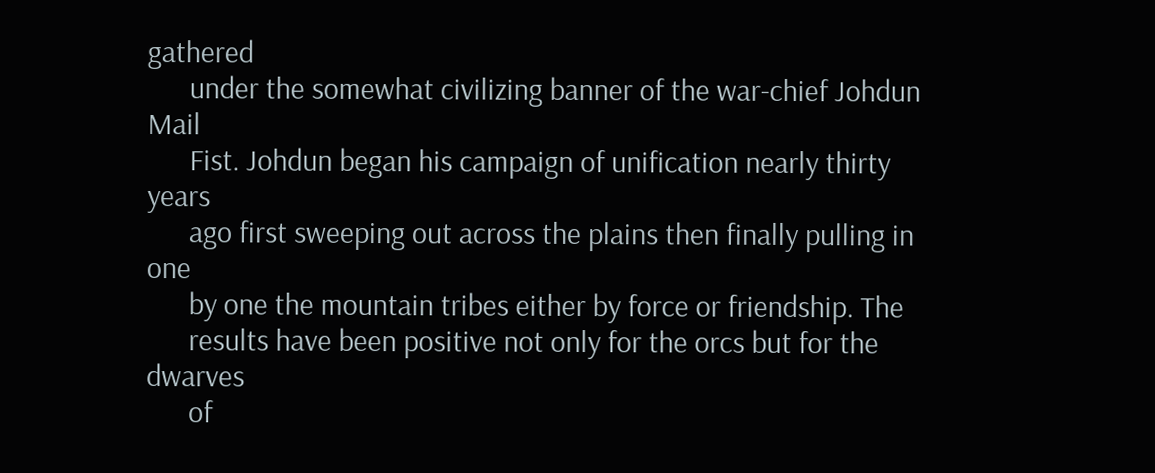gathered
      under the somewhat civilizing banner of the war-chief Johdun Mail
      Fist. Johdun began his campaign of unification nearly thirty years
      ago first sweeping out across the plains then finally pulling in one
      by one the mountain tribes either by force or friendship. The
      results have been positive not only for the orcs but for the dwarves
      of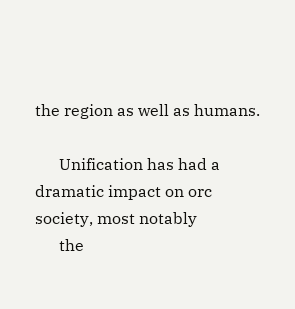the region as well as humans.

      Unification has had a dramatic impact on orc society, most notably
      the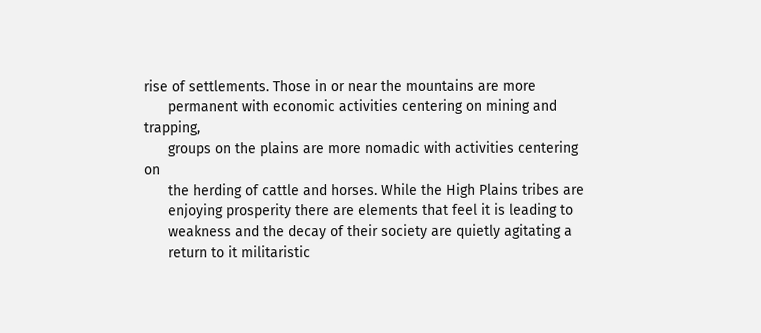rise of settlements. Those in or near the mountains are more
      permanent with economic activities centering on mining and trapping,
      groups on the plains are more nomadic with activities centering on
      the herding of cattle and horses. While the High Plains tribes are
      enjoying prosperity there are elements that feel it is leading to
      weakness and the decay of their society are quietly agitating a
      return to it militaristic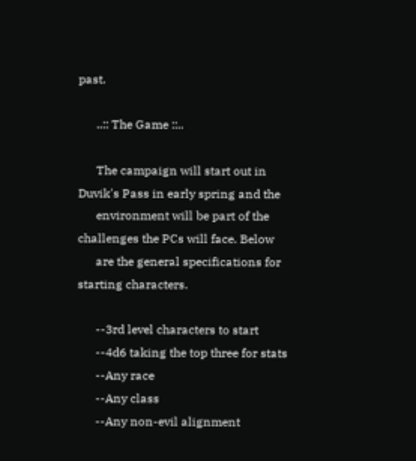past.

      ..:: The Game ::..

      The campaign will start out in Duvik's Pass in early spring and the
      environment will be part of the challenges the PCs will face. Below
      are the general specifications for starting characters.

      --3rd level characters to start
      --4d6 taking the top three for stats
      --Any race
      --Any class
      --Any non-evil alignment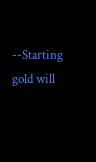--Starting gold will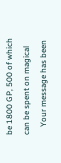be 1800 GP, 500 of which can be spent on magical
    Your message has been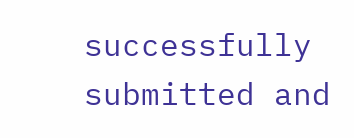successfully submitted and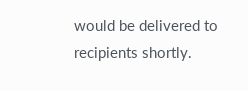would be delivered to recipients shortly.